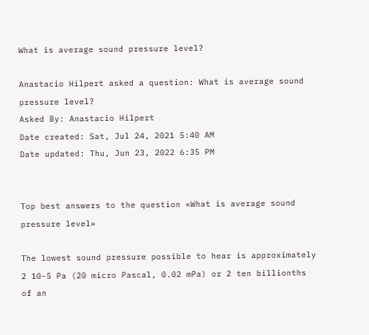What is average sound pressure level?

Anastacio Hilpert asked a question: What is average sound pressure level?
Asked By: Anastacio Hilpert
Date created: Sat, Jul 24, 2021 5:40 AM
Date updated: Thu, Jun 23, 2022 6:35 PM


Top best answers to the question «What is average sound pressure level»

The lowest sound pressure possible to hear is approximately 2 10-5 Pa (20 micro Pascal, 0.02 mPa) or 2 ten billionths of an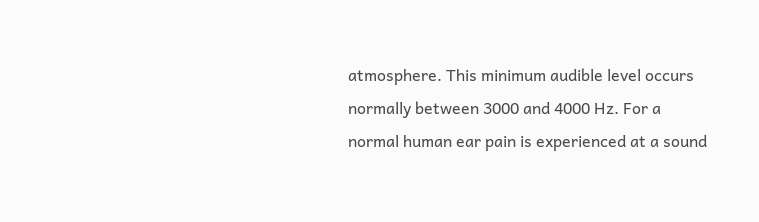atmosphere. This minimum audible level occurs normally between 3000 and 4000 Hz. For a normal human ear pain is experienced at a sound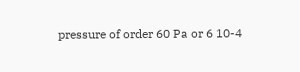pressure of order 60 Pa or 6 10-4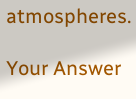atmospheres.

Your Answer